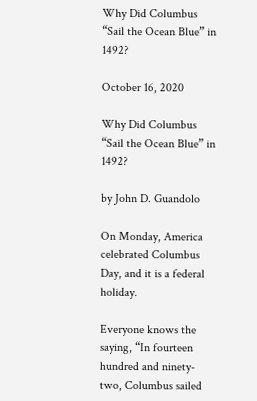Why Did Columbus “Sail the Ocean Blue” in 1492?

October 16, 2020

Why Did Columbus “Sail the Ocean Blue” in 1492?

by John D. Guandolo

On Monday, America celebrated Columbus Day, and it is a federal holiday.

Everyone knows the saying, “In fourteen hundred and ninety-two, Columbus sailed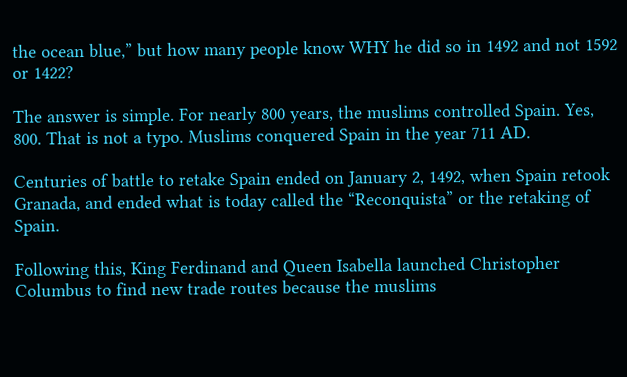the ocean blue,” but how many people know WHY he did so in 1492 and not 1592 or 1422?

The answer is simple. For nearly 800 years, the muslims controlled Spain. Yes, 800. That is not a typo. Muslims conquered Spain in the year 711 AD.

Centuries of battle to retake Spain ended on January 2, 1492, when Spain retook Granada, and ended what is today called the “Reconquista” or the retaking of Spain.

Following this, King Ferdinand and Queen Isabella launched Christopher Columbus to find new trade routes because the muslims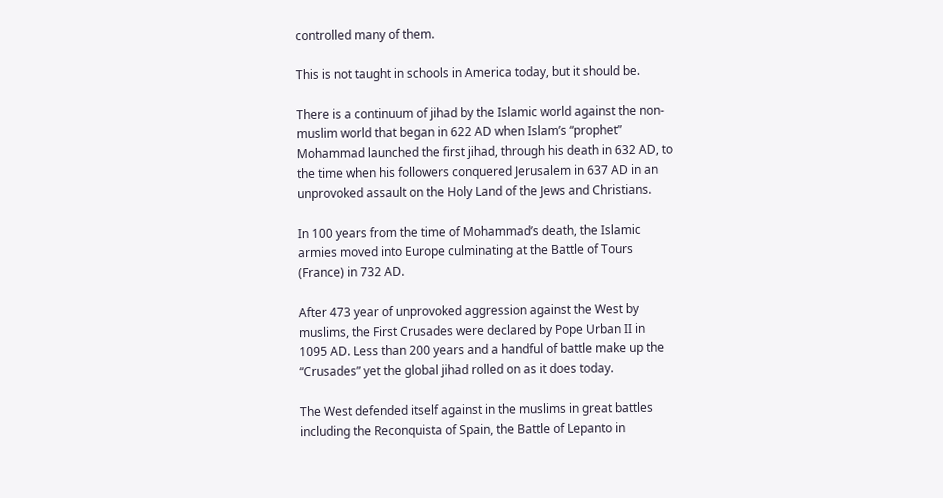controlled many of them.

This is not taught in schools in America today, but it should be.

There is a continuum of jihad by the Islamic world against the non-muslim world that began in 622 AD when Islam’s “prophet” Mohammad launched the first jihad, through his death in 632 AD, to the time when his followers conquered Jerusalem in 637 AD in an unprovoked assault on the Holy Land of the Jews and Christians.

In 100 years from the time of Mohammad’s death, the Islamic armies moved into Europe culminating at the Battle of Tours (France) in 732 AD.

After 473 year of unprovoked aggression against the West by muslims, the First Crusades were declared by Pope Urban II in 1095 AD. Less than 200 years and a handful of battle make up the “Crusades” yet the global jihad rolled on as it does today.

The West defended itself against in the muslims in great battles including the Reconquista of Spain, the Battle of Lepanto in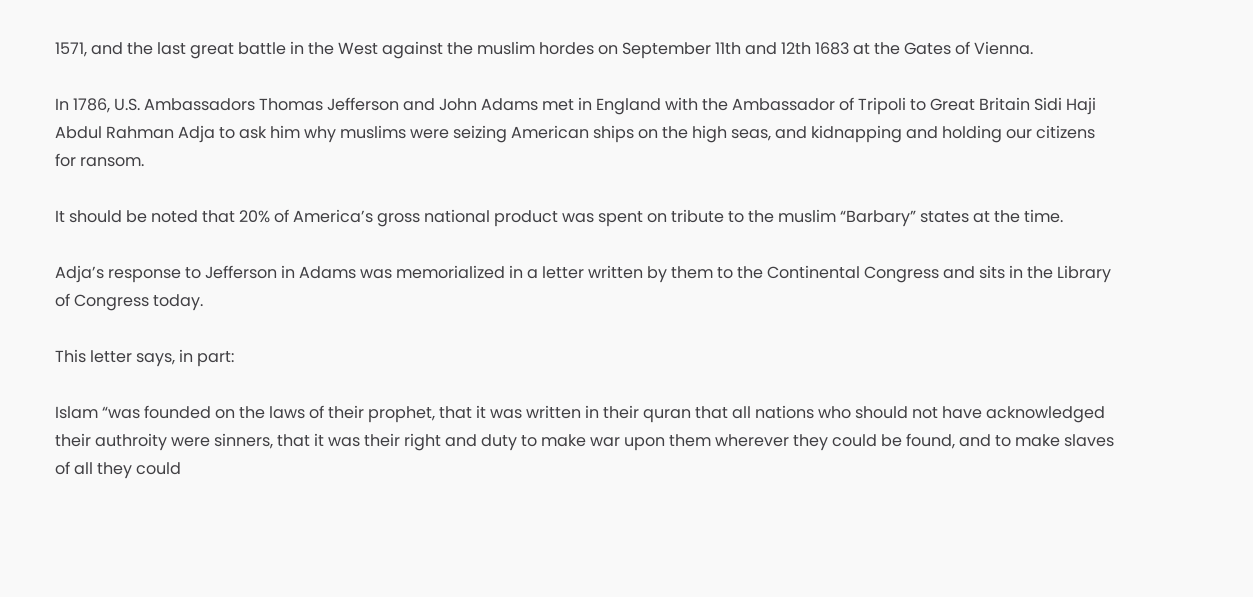1571, and the last great battle in the West against the muslim hordes on September 11th and 12th 1683 at the Gates of Vienna.

In 1786, U.S. Ambassadors Thomas Jefferson and John Adams met in England with the Ambassador of Tripoli to Great Britain Sidi Haji Abdul Rahman Adja to ask him why muslims were seizing American ships on the high seas, and kidnapping and holding our citizens for ransom.

It should be noted that 20% of America’s gross national product was spent on tribute to the muslim “Barbary” states at the time.

Adja’s response to Jefferson in Adams was memorialized in a letter written by them to the Continental Congress and sits in the Library of Congress today.

This letter says, in part:

Islam “was founded on the laws of their prophet, that it was written in their quran that all nations who should not have acknowledged their authroity were sinners, that it was their right and duty to make war upon them wherever they could be found, and to make slaves of all they could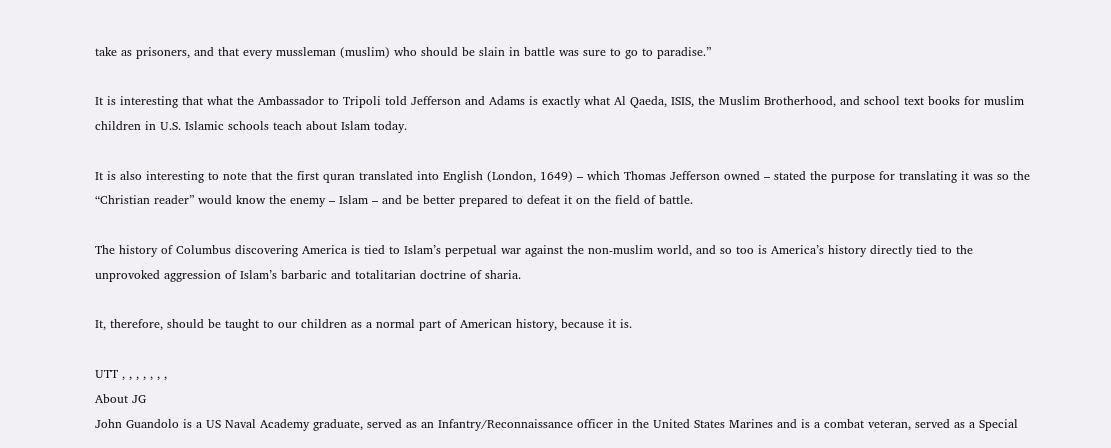take as prisoners, and that every mussleman (muslim) who should be slain in battle was sure to go to paradise.”

It is interesting that what the Ambassador to Tripoli told Jefferson and Adams is exactly what Al Qaeda, ISIS, the Muslim Brotherhood, and school text books for muslim children in U.S. Islamic schools teach about Islam today.

It is also interesting to note that the first quran translated into English (London, 1649) – which Thomas Jefferson owned – stated the purpose for translating it was so the “Christian reader” would know the enemy – Islam – and be better prepared to defeat it on the field of battle.

The history of Columbus discovering America is tied to Islam’s perpetual war against the non-muslim world, and so too is America’s history directly tied to the unprovoked aggression of Islam’s barbaric and totalitarian doctrine of sharia.

It, therefore, should be taught to our children as a normal part of American history, because it is.

UTT , , , , , , ,
About JG
John Guandolo is a US Naval Academy graduate, served as an Infantry/Reconnaissance officer in the United States Marines and is a combat veteran, served as a Special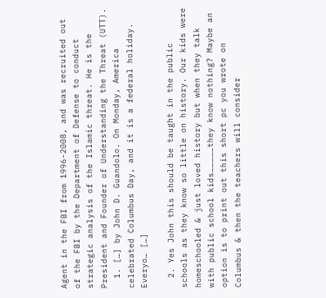Agent in the FBI from 1996-2008, and was recruited out of the FBI by the Department of Defense to conduct strategic analysis of the Islamic threat. He is the President and Founder of Understanding the Threat (UTT).
  1. […] by John D. Guandolo. On Monday, America celebrated Columbus Day, and it is a federal holiday. Everyo… […]

  2. Yes John this should be taught in the public schools as they know so little on history. Our kids were homeschooled & just loved history but when they talk with public school kids……………they know nothing? Maybe an option is to print out this short pc you wrote on Columbus & then the teachers will consider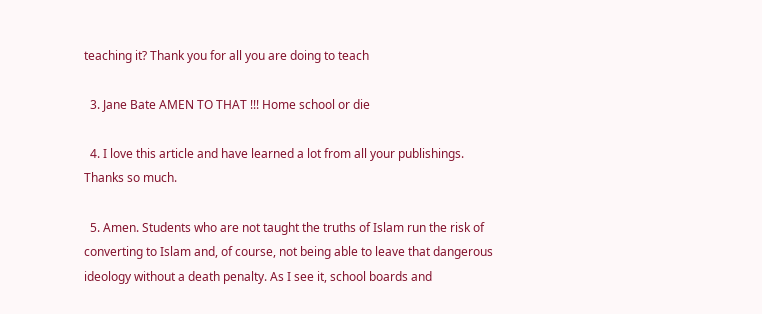teaching it? Thank you for all you are doing to teach

  3. Jane Bate AMEN TO THAT !!! Home school or die

  4. I love this article and have learned a lot from all your publishings. Thanks so much.

  5. Amen. Students who are not taught the truths of Islam run the risk of converting to Islam and, of course, not being able to leave that dangerous ideology without a death penalty. As I see it, school boards and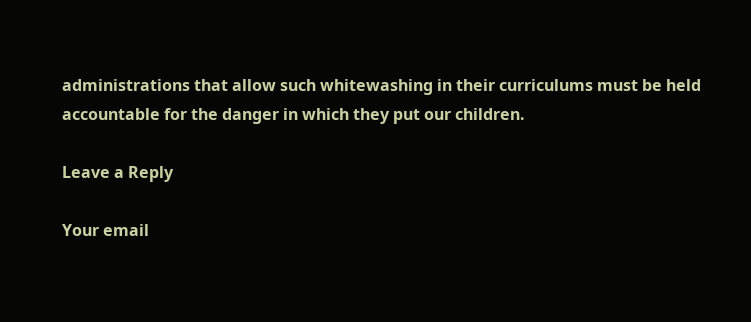administrations that allow such whitewashing in their curriculums must be held accountable for the danger in which they put our children.

Leave a Reply

Your email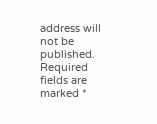address will not be published. Required fields are marked *